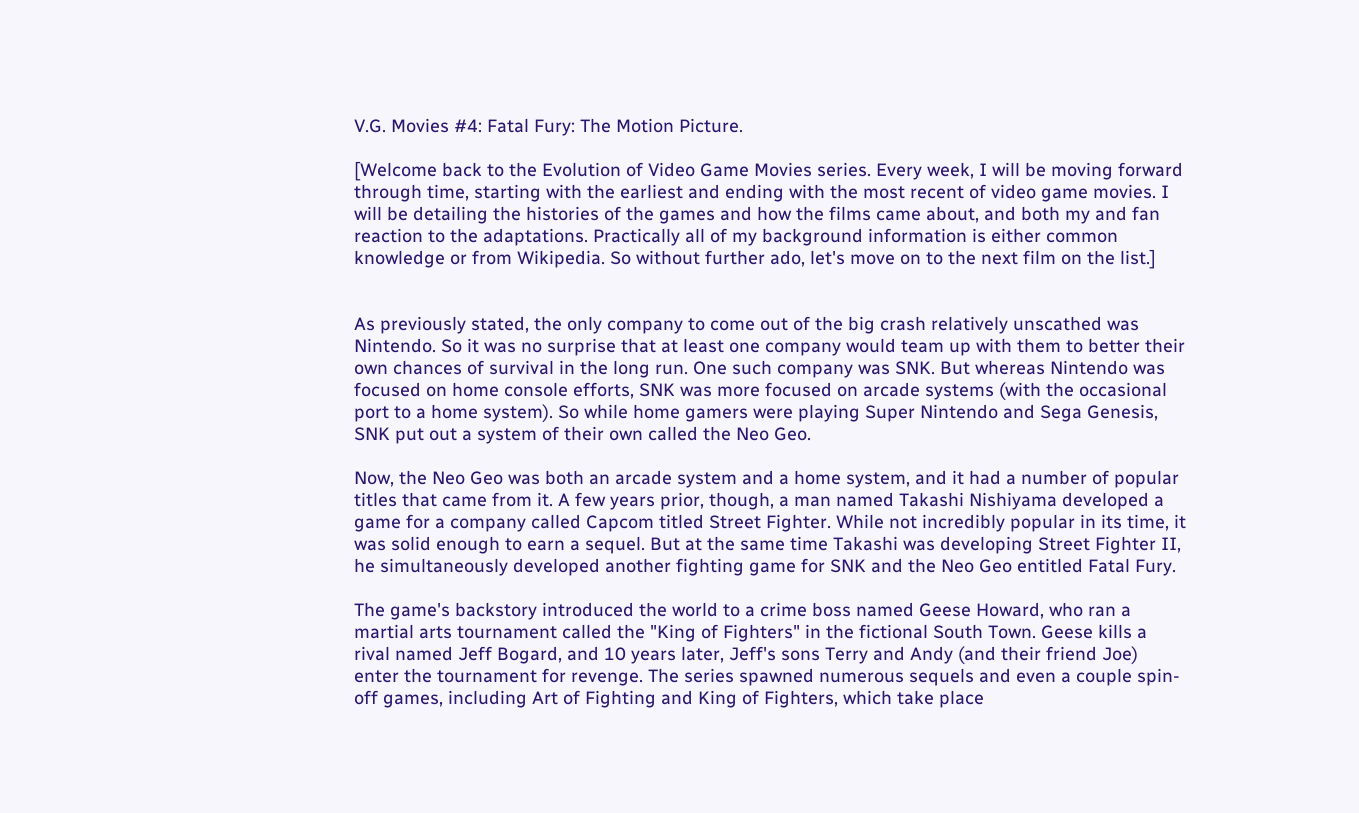V.G. Movies #4: Fatal Fury: The Motion Picture.

[Welcome back to the Evolution of Video Game Movies series. Every week, I will be moving forward through time, starting with the earliest and ending with the most recent of video game movies. I will be detailing the histories of the games and how the films came about, and both my and fan reaction to the adaptations. Practically all of my background information is either common knowledge or from Wikipedia. So without further ado, let's move on to the next film on the list.]


As previously stated, the only company to come out of the big crash relatively unscathed was Nintendo. So it was no surprise that at least one company would team up with them to better their own chances of survival in the long run. One such company was SNK. But whereas Nintendo was focused on home console efforts, SNK was more focused on arcade systems (with the occasional port to a home system). So while home gamers were playing Super Nintendo and Sega Genesis, SNK put out a system of their own called the Neo Geo.

Now, the Neo Geo was both an arcade system and a home system, and it had a number of popular titles that came from it. A few years prior, though, a man named Takashi Nishiyama developed a game for a company called Capcom titled Street Fighter. While not incredibly popular in its time, it was solid enough to earn a sequel. But at the same time Takashi was developing Street Fighter II, he simultaneously developed another fighting game for SNK and the Neo Geo entitled Fatal Fury.

The game's backstory introduced the world to a crime boss named Geese Howard, who ran a martial arts tournament called the "King of Fighters" in the fictional South Town. Geese kills a rival named Jeff Bogard, and 10 years later, Jeff's sons Terry and Andy (and their friend Joe) enter the tournament for revenge. The series spawned numerous sequels and even a couple spin-off games, including Art of Fighting and King of Fighters, which take place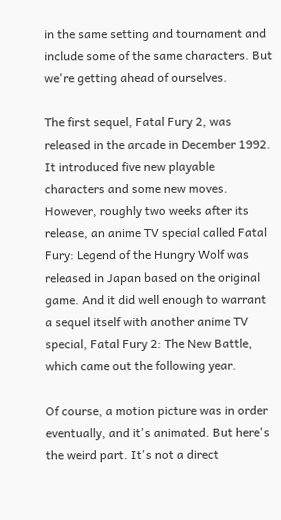in the same setting and tournament and include some of the same characters. But we're getting ahead of ourselves.

The first sequel, Fatal Fury 2, was released in the arcade in December 1992. It introduced five new playable characters and some new moves. However, roughly two weeks after its release, an anime TV special called Fatal Fury: Legend of the Hungry Wolf was released in Japan based on the original game. And it did well enough to warrant a sequel itself with another anime TV special, Fatal Fury 2: The New Battle, which came out the following year.

Of course, a motion picture was in order eventually, and it's animated. But here's the weird part. It's not a direct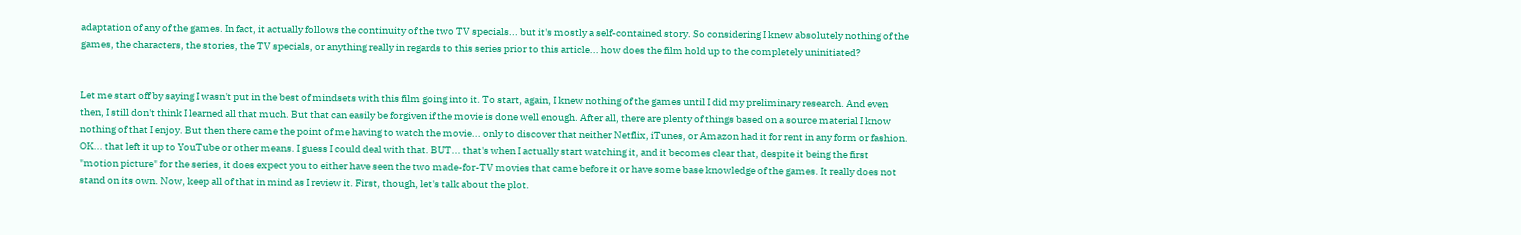adaptation of any of the games. In fact, it actually follows the continuity of the two TV specials... but it's mostly a self-contained story. So considering I knew absolutely nothing of the games, the characters, the stories, the TV specials, or anything really in regards to this series prior to this article... how does the film hold up to the completely uninitiated?


Let me start off by saying I wasn't put in the best of mindsets with this film going into it. To start, again, I knew nothing of the games until I did my preliminary research. And even then, I still don't think I learned all that much. But that can easily be forgiven if the movie is done well enough. After all, there are plenty of things based on a source material I know nothing of that I enjoy. But then there came the point of me having to watch the movie... only to discover that neither Netflix, iTunes, or Amazon had it for rent in any form or fashion. OK... that left it up to YouTube or other means. I guess I could deal with that. BUT... that's when I actually start watching it, and it becomes clear that, despite it being the first "motion picture" for the series, it does expect you to either have seen the two made-for-TV movies that came before it or have some base knowledge of the games. It really does not stand on its own. Now, keep all of that in mind as I review it. First, though, let's talk about the plot.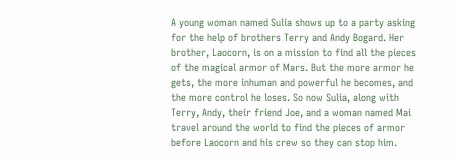A young woman named Sulia shows up to a party asking for the help of brothers Terry and Andy Bogard. Her brother, Laocorn, is on a mission to find all the pieces of the magical armor of Mars. But the more armor he gets, the more inhuman and powerful he becomes, and the more control he loses. So now Sulia, along with Terry, Andy, their friend Joe, and a woman named Mai travel around the world to find the pieces of armor before Laocorn and his crew so they can stop him.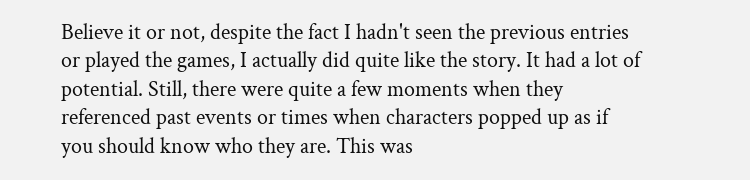Believe it or not, despite the fact I hadn't seen the previous entries or played the games, I actually did quite like the story. It had a lot of potential. Still, there were quite a few moments when they referenced past events or times when characters popped up as if you should know who they are. This was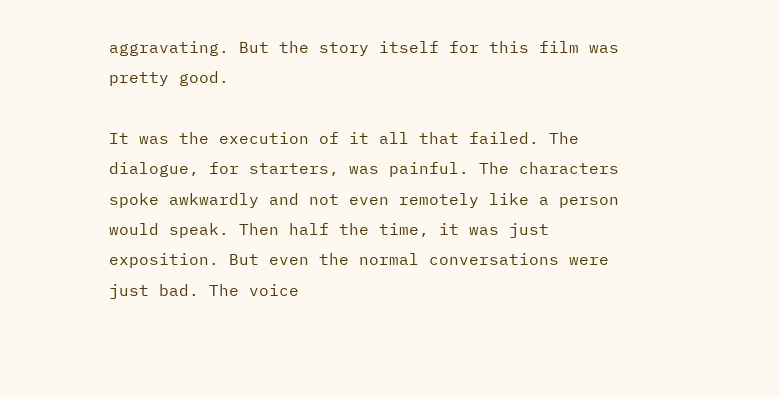aggravating. But the story itself for this film was pretty good.

It was the execution of it all that failed. The dialogue, for starters, was painful. The characters spoke awkwardly and not even remotely like a person would speak. Then half the time, it was just exposition. But even the normal conversations were just bad. The voice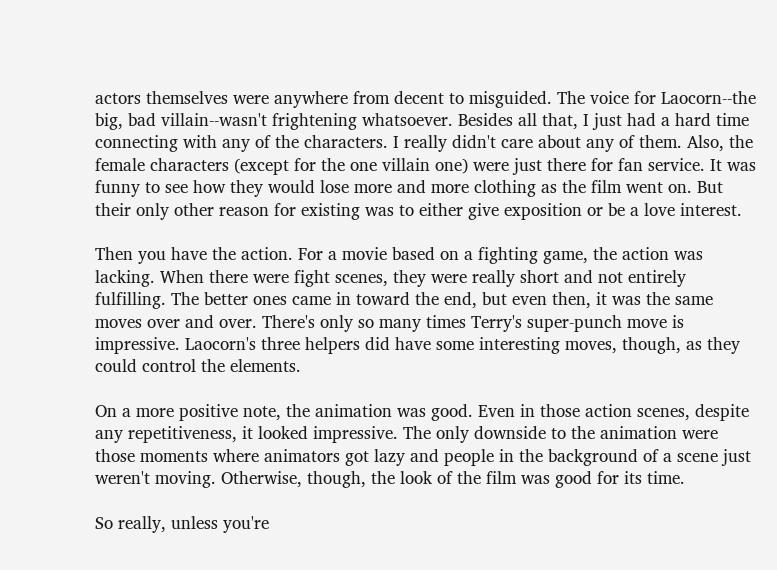actors themselves were anywhere from decent to misguided. The voice for Laocorn--the big, bad villain--wasn't frightening whatsoever. Besides all that, I just had a hard time connecting with any of the characters. I really didn't care about any of them. Also, the female characters (except for the one villain one) were just there for fan service. It was funny to see how they would lose more and more clothing as the film went on. But their only other reason for existing was to either give exposition or be a love interest.

Then you have the action. For a movie based on a fighting game, the action was lacking. When there were fight scenes, they were really short and not entirely fulfilling. The better ones came in toward the end, but even then, it was the same moves over and over. There's only so many times Terry's super-punch move is impressive. Laocorn's three helpers did have some interesting moves, though, as they could control the elements.

On a more positive note, the animation was good. Even in those action scenes, despite any repetitiveness, it looked impressive. The only downside to the animation were those moments where animators got lazy and people in the background of a scene just weren't moving. Otherwise, though, the look of the film was good for its time.

So really, unless you're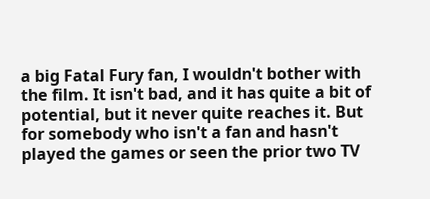a big Fatal Fury fan, I wouldn't bother with the film. It isn't bad, and it has quite a bit of potential, but it never quite reaches it. But for somebody who isn't a fan and hasn't played the games or seen the prior two TV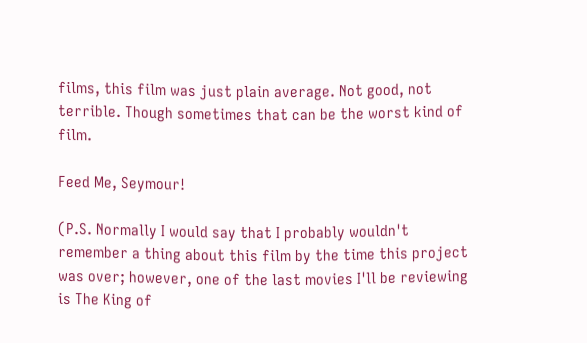films, this film was just plain average. Not good, not terrible. Though sometimes that can be the worst kind of film.

Feed Me, Seymour!

(P.S. Normally I would say that I probably wouldn't remember a thing about this film by the time this project was over; however, one of the last movies I'll be reviewing is The King of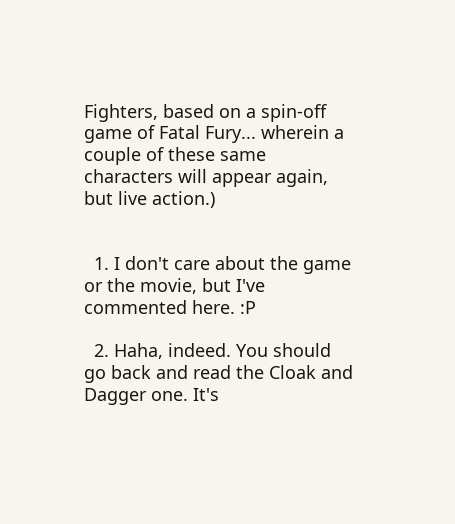Fighters, based on a spin-off game of Fatal Fury... wherein a couple of these same characters will appear again, but live action.)


  1. I don't care about the game or the movie, but I've commented here. :P

  2. Haha, indeed. You should go back and read the Cloak and Dagger one. It's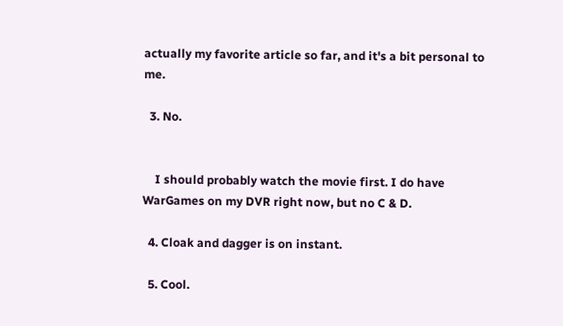actually my favorite article so far, and it's a bit personal to me.

  3. No.


    I should probably watch the movie first. I do have WarGames on my DVR right now, but no C & D.

  4. Cloak and dagger is on instant.

  5. Cool.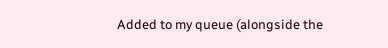Added to my queue (alongside the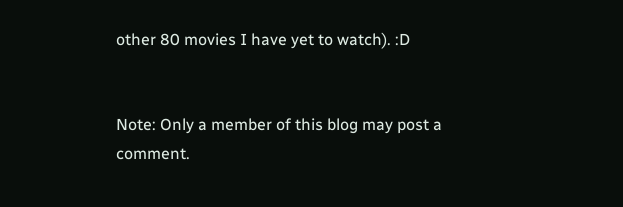other 80 movies I have yet to watch). :D


Note: Only a member of this blog may post a comment.